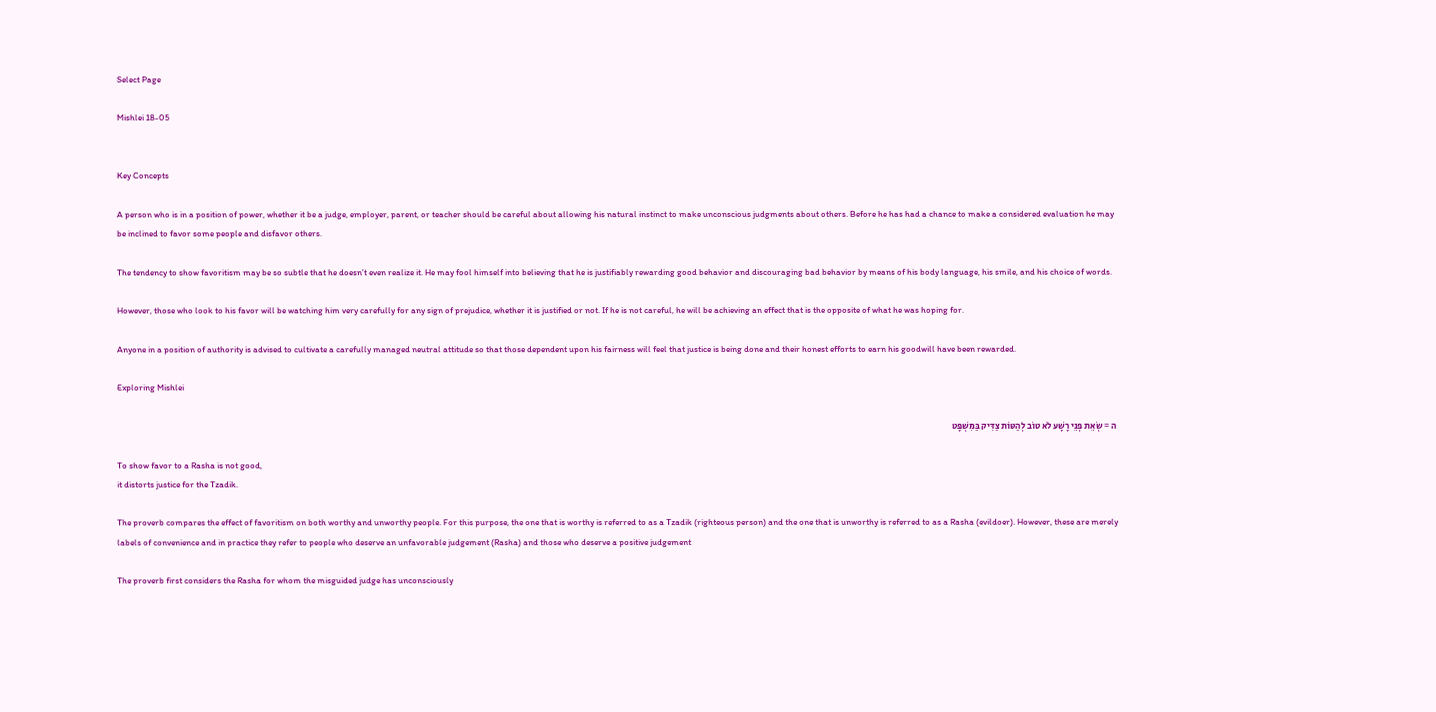Select Page

Mishlei 18-05


Key Concepts

A person who is in a position of power, whether it be a judge, employer, parent, or teacher should be careful about allowing his natural instinct to make unconscious judgments about others. Before he has had a chance to make a considered evaluation he may be inclined to favor some people and disfavor others.

The tendency to show favoritism may be so subtle that he doesn’t even realize it. He may fool himself into believing that he is justifiably rewarding good behavior and discouraging bad behavior by means of his body language, his smile, and his choice of words.

However, those who look to his favor will be watching him very carefully for any sign of prejudice, whether it is justified or not. If he is not careful, he will be achieving an effect that is the opposite of what he was hoping for.

Anyone in a position of authority is advised to cultivate a carefully managed neutral attitude so that those dependent upon his fairness will feel that justice is being done and their honest efforts to earn his goodwill have been rewarded.

Exploring Mishlei

 ה = שְׂאֵת פְּנֵי רָשָׁע לֹא טוֹב לְהַטּוֹת צַדִּיק בַּמִּשְׁפָּט

To show favor to a Rasha is not good,
it distorts justice for the Tzadik.

The proverb compares the effect of favoritism on both worthy and unworthy people. For this purpose, the one that is worthy is referred to as a Tzadik (righteous person) and the one that is unworthy is referred to as a Rasha (evildoer). However, these are merely labels of convenience and in practice they refer to people who deserve an unfavorable judgement (Rasha) and those who deserve a positive judgement

The proverb first considers the Rasha for whom the misguided judge has unconsciously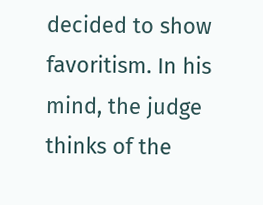decided to show favoritism. In his mind, the judge thinks of the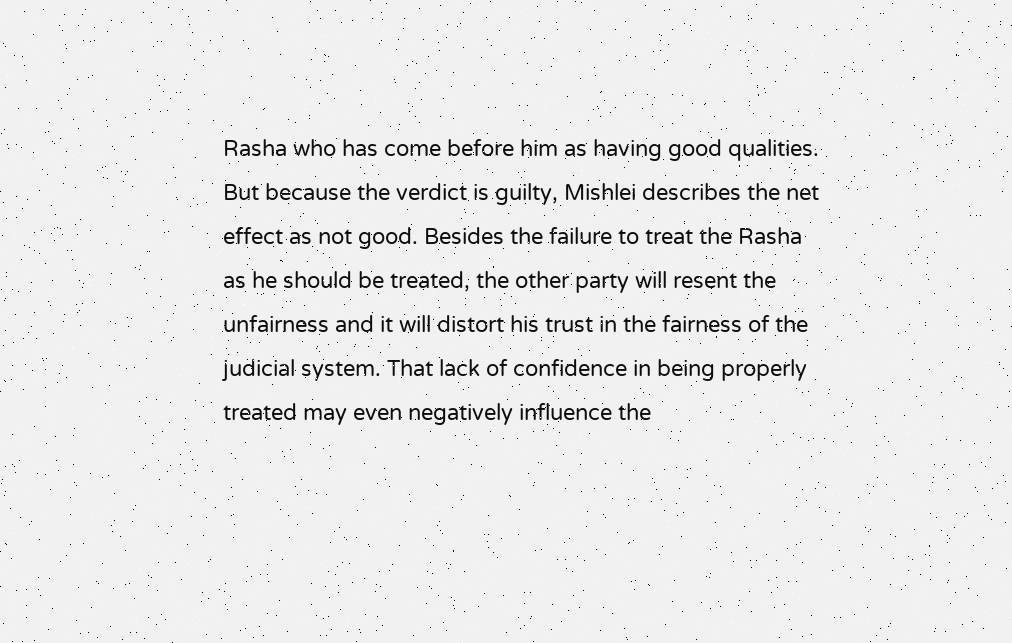Rasha who has come before him as having good qualities. But because the verdict is guilty, Mishlei describes the net effect as not good. Besides the failure to treat the Rasha as he should be treated, the other party will resent the unfairness and it will distort his trust in the fairness of the judicial system. That lack of confidence in being properly treated may even negatively influence the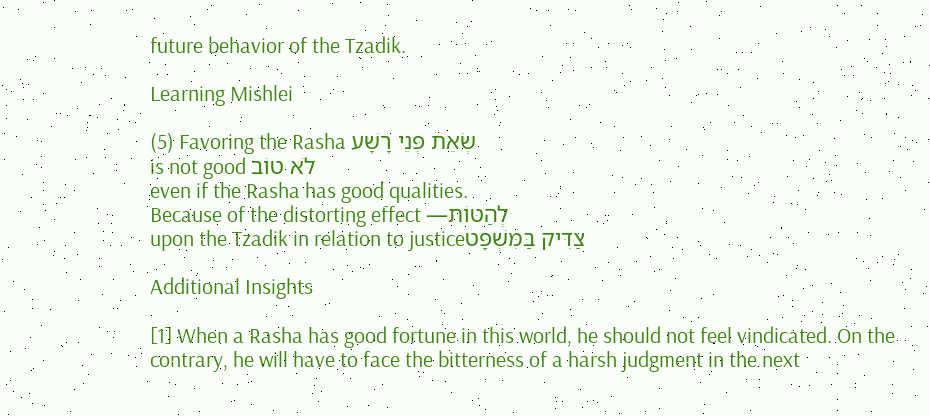future behavior of the Tzadik.

Learning Mishlei

(5) Favoring the Rasha שְׂאֵת פְּנֵי רָשָׁע
is not good לֹא טוֹב
even if the Rasha has good qualities.
Because of the distorting effect —לְהַטּוֹת
upon the Tzadik in relation to justiceצַדִּיק בַּמִּשְׁפָּט

Additional Insights

[1] When a Rasha has good fortune in this world, he should not feel vindicated. On the contrary, he will have to face the bitterness of a harsh judgment in the next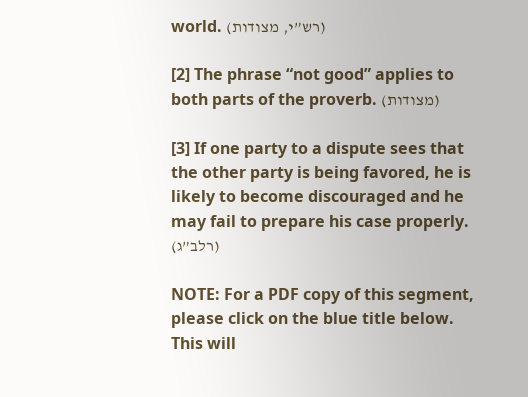world. (רש”י, מצודות)

[2] The phrase “not good” applies to both parts of the proverb. (מצודות)

[3] If one party to a dispute sees that the other party is being favored, he is likely to become discouraged and he may fail to prepare his case properly. (רלב”ג)

NOTE: For a PDF copy of this segment, please click on the blue title below.
This will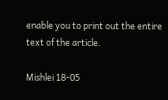enable you to print out the entire text of the article.

Mishlei 18-05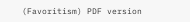(Favoritism) PDF version